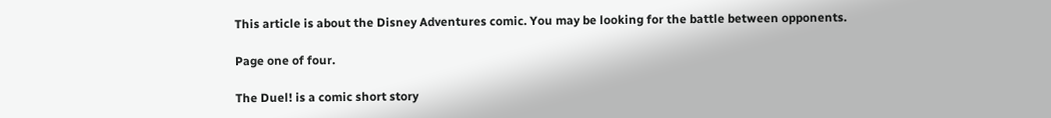This article is about the Disney Adventures comic. You may be looking for the battle between opponents.

Page one of four.

The Duel! is a comic short story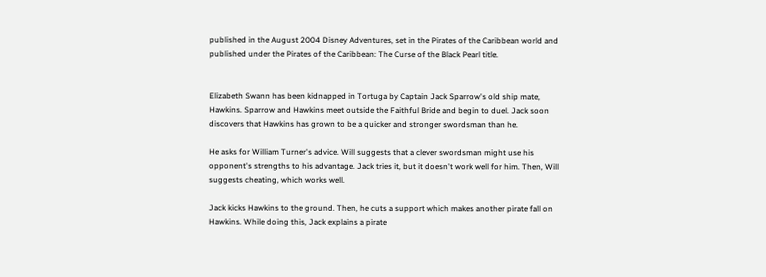published in the August 2004 Disney Adventures, set in the Pirates of the Caribbean world and published under the Pirates of the Caribbean: The Curse of the Black Pearl title.


Elizabeth Swann has been kidnapped in Tortuga by Captain Jack Sparrow's old ship mate, Hawkins. Sparrow and Hawkins meet outside the Faithful Bride and begin to duel. Jack soon discovers that Hawkins has grown to be a quicker and stronger swordsman than he.

He asks for William Turner's advice. Will suggests that a clever swordsman might use his opponent's strengths to his advantage. Jack tries it, but it doesn't work well for him. Then, Will suggests cheating, which works well.

Jack kicks Hawkins to the ground. Then, he cuts a support which makes another pirate fall on Hawkins. While doing this, Jack explains a pirate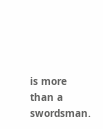is more than a swordsman.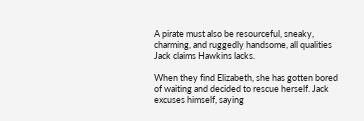A pirate must also be resourceful, sneaky, charming, and ruggedly handsome, all qualities Jack claims Hawkins lacks.

When they find Elizabeth, she has gotten bored of waiting and decided to rescue herself. Jack excuses himself, saying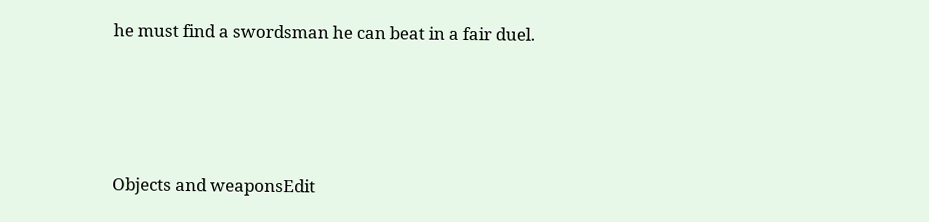he must find a swordsman he can beat in a fair duel.




Objects and weaponsEdit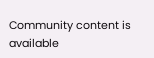Community content is available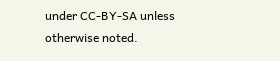under CC-BY-SA unless otherwise noted.